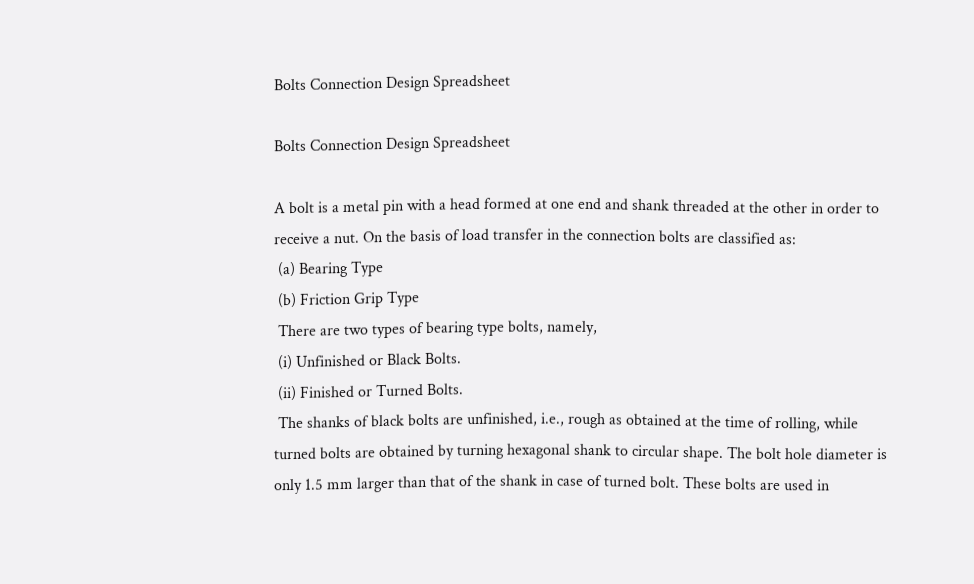Bolts Connection Design Spreadsheet

Bolts Connection Design Spreadsheet

A bolt is a metal pin with a head formed at one end and shank threaded at the other in order to
receive a nut. On the basis of load transfer in the connection bolts are classified as:
 (a) Bearing Type
 (b) Friction Grip Type
 There are two types of bearing type bolts, namely,
 (i) Unfinished or Black Bolts.
 (ii) Finished or Turned Bolts.
 The shanks of black bolts are unfinished, i.e., rough as obtained at the time of rolling, while
turned bolts are obtained by turning hexagonal shank to circular shape. The bolt hole diameter is
only 1.5 mm larger than that of the shank in case of turned bolt. These bolts are used in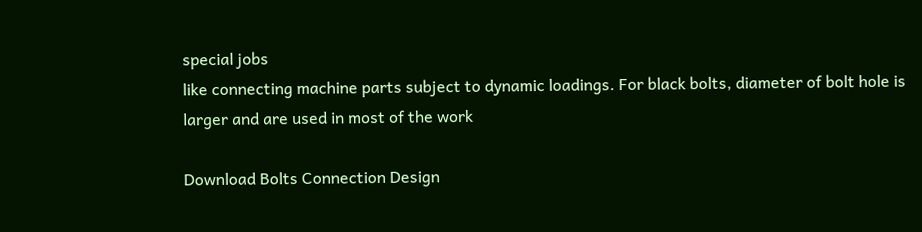special jobs
like connecting machine parts subject to dynamic loadings. For black bolts, diameter of bolt hole is
larger and are used in most of the work

Download Bolts Connection Design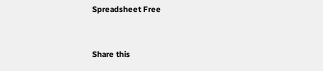Spreadsheet Free


Share this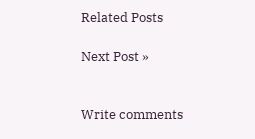Related Posts

Next Post »


Write comments